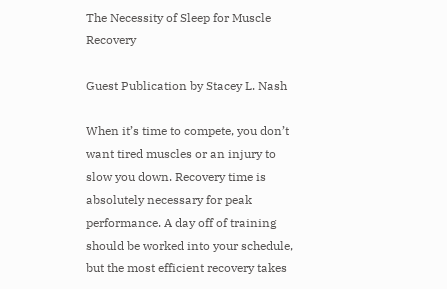The Necessity of Sleep for Muscle Recovery

Guest Publication by Stacey L. Nash

When it’s time to compete, you don’t want tired muscles or an injury to slow you down. Recovery time is absolutely necessary for peak performance. A day off of training should be worked into your schedule, but the most efficient recovery takes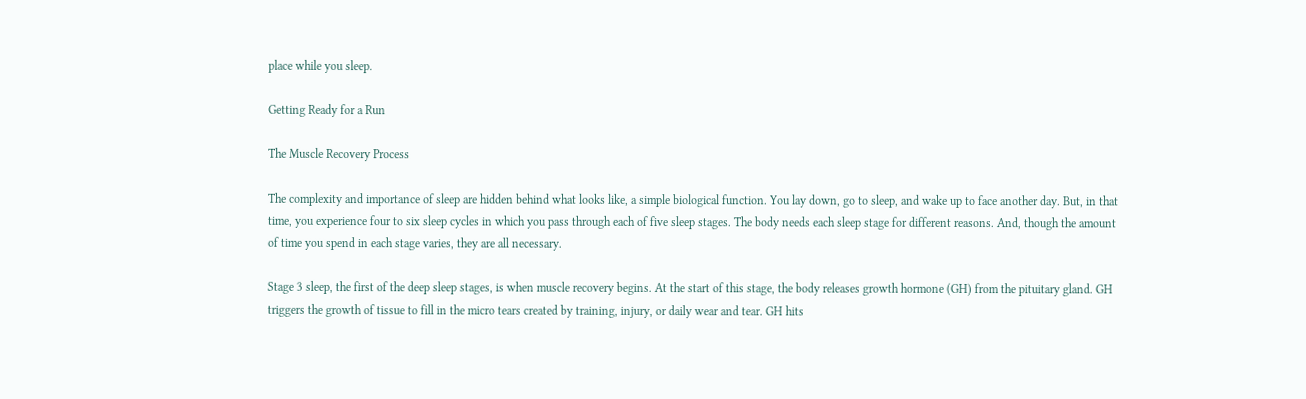place while you sleep.

Getting Ready for a Run

The Muscle Recovery Process

The complexity and importance of sleep are hidden behind what looks like, a simple biological function. You lay down, go to sleep, and wake up to face another day. But, in that time, you experience four to six sleep cycles in which you pass through each of five sleep stages. The body needs each sleep stage for different reasons. And, though the amount of time you spend in each stage varies, they are all necessary.

Stage 3 sleep, the first of the deep sleep stages, is when muscle recovery begins. At the start of this stage, the body releases growth hormone (GH) from the pituitary gland. GH triggers the growth of tissue to fill in the micro tears created by training, injury, or daily wear and tear. GH hits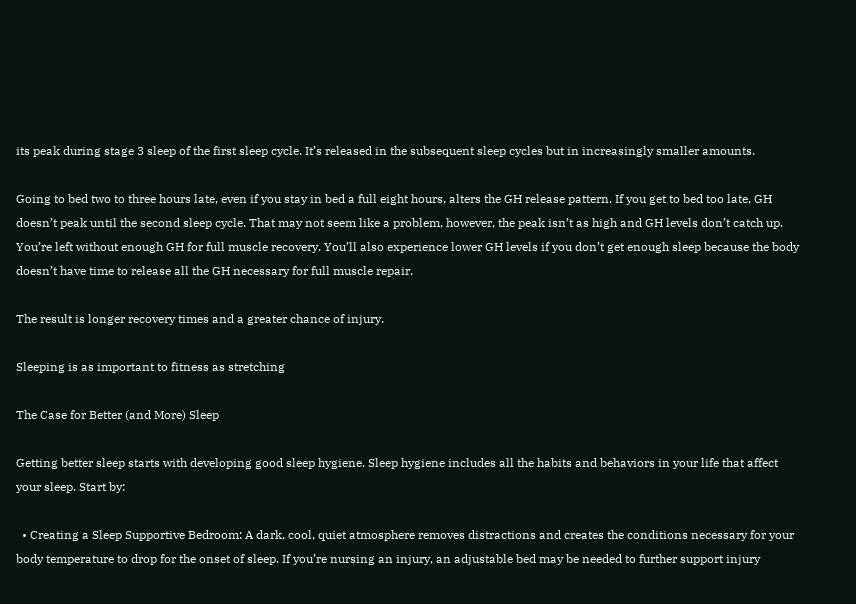its peak during stage 3 sleep of the first sleep cycle. It’s released in the subsequent sleep cycles but in increasingly smaller amounts.

Going to bed two to three hours late, even if you stay in bed a full eight hours, alters the GH release pattern. If you get to bed too late, GH doesn’t peak until the second sleep cycle. That may not seem like a problem, however, the peak isn’t as high and GH levels don’t catch up. You’re left without enough GH for full muscle recovery. You’ll also experience lower GH levels if you don’t get enough sleep because the body doesn’t have time to release all the GH necessary for full muscle repair.

The result is longer recovery times and a greater chance of injury.

Sleeping is as important to fitness as stretching

The Case for Better (and More) Sleep

Getting better sleep starts with developing good sleep hygiene. Sleep hygiene includes all the habits and behaviors in your life that affect your sleep. Start by:

  • Creating a Sleep Supportive Bedroom: A dark, cool, quiet atmosphere removes distractions and creates the conditions necessary for your body temperature to drop for the onset of sleep. If you’re nursing an injury, an adjustable bed may be needed to further support injury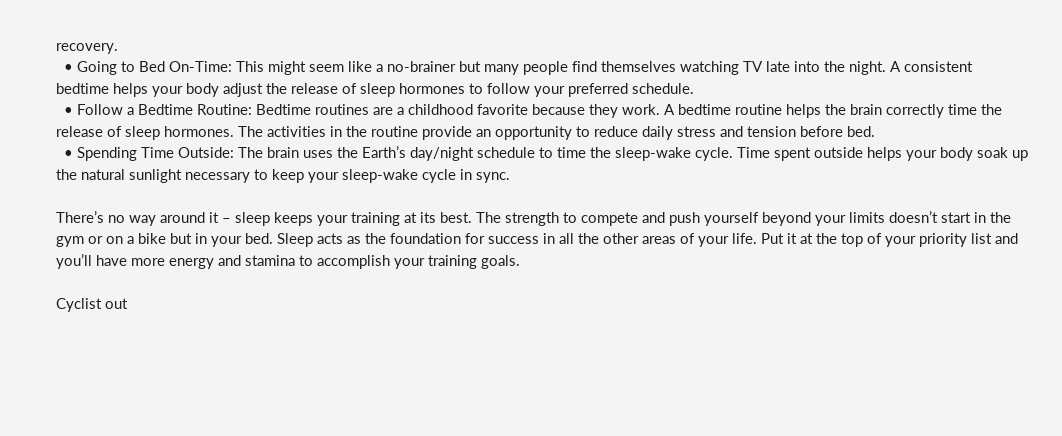recovery.
  • Going to Bed On-Time: This might seem like a no-brainer but many people find themselves watching TV late into the night. A consistent bedtime helps your body adjust the release of sleep hormones to follow your preferred schedule.
  • Follow a Bedtime Routine: Bedtime routines are a childhood favorite because they work. A bedtime routine helps the brain correctly time the release of sleep hormones. The activities in the routine provide an opportunity to reduce daily stress and tension before bed.
  • Spending Time Outside: The brain uses the Earth’s day/night schedule to time the sleep-wake cycle. Time spent outside helps your body soak up the natural sunlight necessary to keep your sleep-wake cycle in sync.

There’s no way around it – sleep keeps your training at its best. The strength to compete and push yourself beyond your limits doesn’t start in the gym or on a bike but in your bed. Sleep acts as the foundation for success in all the other areas of your life. Put it at the top of your priority list and you’ll have more energy and stamina to accomplish your training goals.

Cyclist out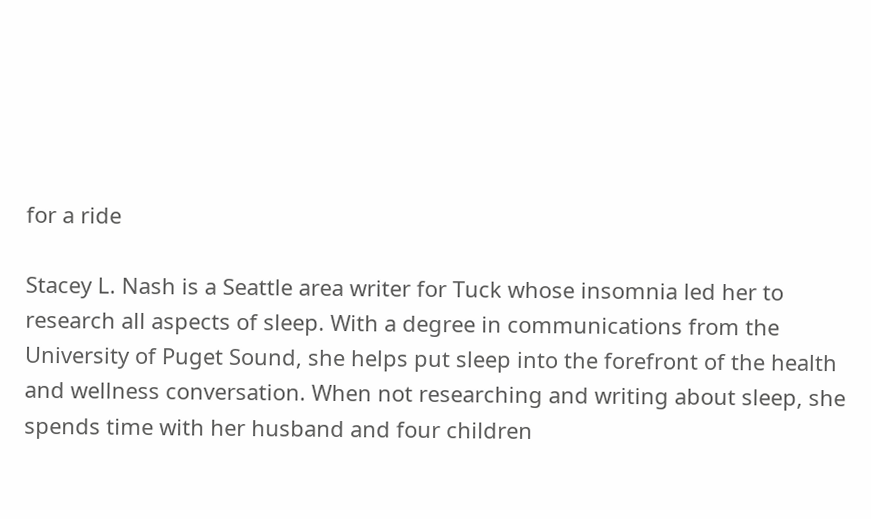for a ride

Stacey L. Nash is a Seattle area writer for Tuck whose insomnia led her to research all aspects of sleep. With a degree in communications from the University of Puget Sound, she helps put sleep into the forefront of the health and wellness conversation. When not researching and writing about sleep, she spends time with her husband and four children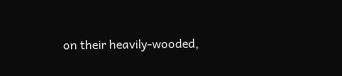on their heavily-wooded,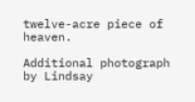twelve-acre piece of heaven.

Additional photograph by Lindsay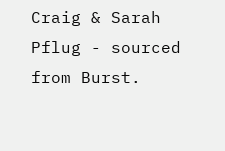Craig & Sarah Pflug - sourced from Burst.